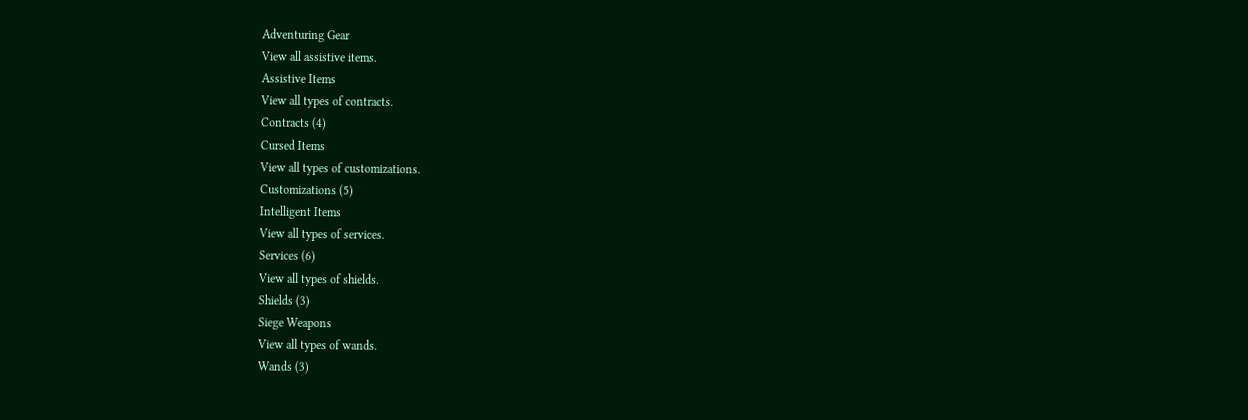Adventuring Gear
View all assistive items.
Assistive Items
View all types of contracts.
Contracts (4)
Cursed Items
View all types of customizations.
Customizations (5)
Intelligent Items
View all types of services.
Services (6)
View all types of shields.
Shields (3)
Siege Weapons
View all types of wands.
Wands (3)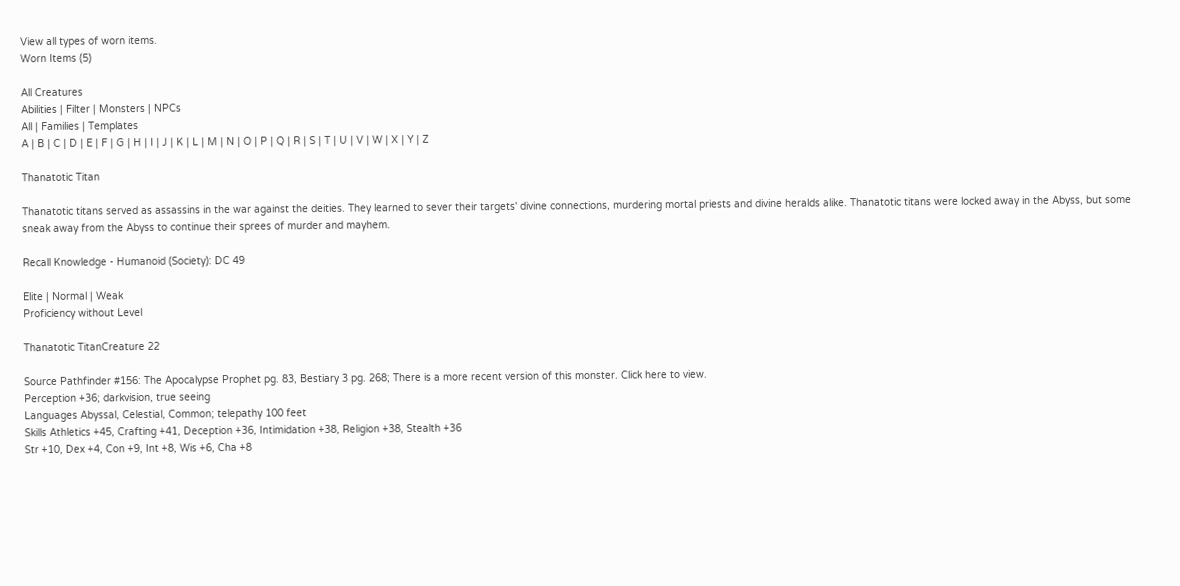View all types of worn items.
Worn Items (5)

All Creatures
Abilities | Filter | Monsters | NPCs
All | Families | Templates
A | B | C | D | E | F | G | H | I | J | K | L | M | N | O | P | Q | R | S | T | U | V | W | X | Y | Z

Thanatotic Titan

Thanatotic titans served as assassins in the war against the deities. They learned to sever their targets' divine connections, murdering mortal priests and divine heralds alike. Thanatotic titans were locked away in the Abyss, but some sneak away from the Abyss to continue their sprees of murder and mayhem.

Recall Knowledge - Humanoid (Society): DC 49

Elite | Normal | Weak
Proficiency without Level

Thanatotic TitanCreature 22

Source Pathfinder #156: The Apocalypse Prophet pg. 83, Bestiary 3 pg. 268; There is a more recent version of this monster. Click here to view.
Perception +36; darkvision, true seeing
Languages Abyssal, Celestial, Common; telepathy 100 feet
Skills Athletics +45, Crafting +41, Deception +36, Intimidation +38, Religion +38, Stealth +36
Str +10, Dex +4, Con +9, Int +8, Wis +6, Cha +8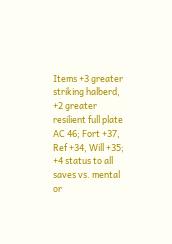Items +3 greater striking halberd, +2 greater resilient full plate
AC 46; Fort +37, Ref +34, Will +35; +4 status to all saves vs. mental or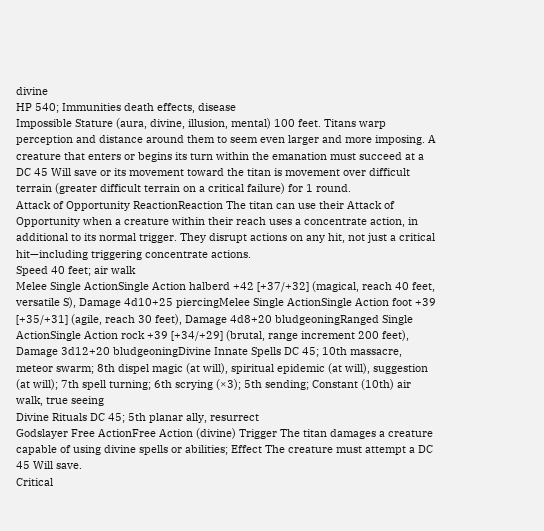divine
HP 540; Immunities death effects, disease
Impossible Stature (aura, divine, illusion, mental) 100 feet. Titans warp perception and distance around them to seem even larger and more imposing. A creature that enters or begins its turn within the emanation must succeed at a DC 45 Will save or its movement toward the titan is movement over difficult terrain (greater difficult terrain on a critical failure) for 1 round.
Attack of Opportunity ReactionReaction The titan can use their Attack of Opportunity when a creature within their reach uses a concentrate action, in additional to its normal trigger. They disrupt actions on any hit, not just a critical hit—including triggering concentrate actions.
Speed 40 feet; air walk
Melee Single ActionSingle Action halberd +42 [+37/+32] (magical, reach 40 feet, versatile S), Damage 4d10+25 piercingMelee Single ActionSingle Action foot +39 [+35/+31] (agile, reach 30 feet), Damage 4d8+20 bludgeoningRanged Single ActionSingle Action rock +39 [+34/+29] (brutal, range increment 200 feet), Damage 3d12+20 bludgeoningDivine Innate Spells DC 45; 10th massacre, meteor swarm; 8th dispel magic (at will), spiritual epidemic (at will), suggestion (at will); 7th spell turning; 6th scrying (×3); 5th sending; Constant (10th) air walk, true seeing
Divine Rituals DC 45; 5th planar ally, resurrect
Godslayer Free ActionFree Action (divine) Trigger The titan damages a creature capable of using divine spells or abilities; Effect The creature must attempt a DC 45 Will save.
Critical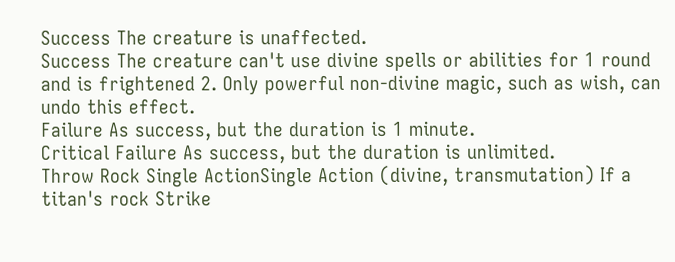Success The creature is unaffected.
Success The creature can't use divine spells or abilities for 1 round and is frightened 2. Only powerful non-divine magic, such as wish, can undo this effect.
Failure As success, but the duration is 1 minute.
Critical Failure As success, but the duration is unlimited.
Throw Rock Single ActionSingle Action (divine, transmutation) If a titan's rock Strike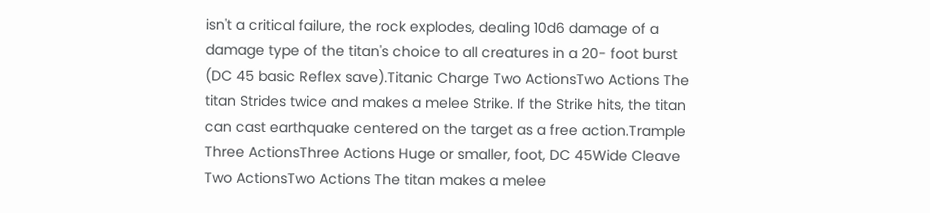isn't a critical failure, the rock explodes, dealing 10d6 damage of a damage type of the titan's choice to all creatures in a 20- foot burst (DC 45 basic Reflex save).Titanic Charge Two ActionsTwo Actions The titan Strides twice and makes a melee Strike. If the Strike hits, the titan can cast earthquake centered on the target as a free action.Trample Three ActionsThree Actions Huge or smaller, foot, DC 45Wide Cleave Two ActionsTwo Actions The titan makes a melee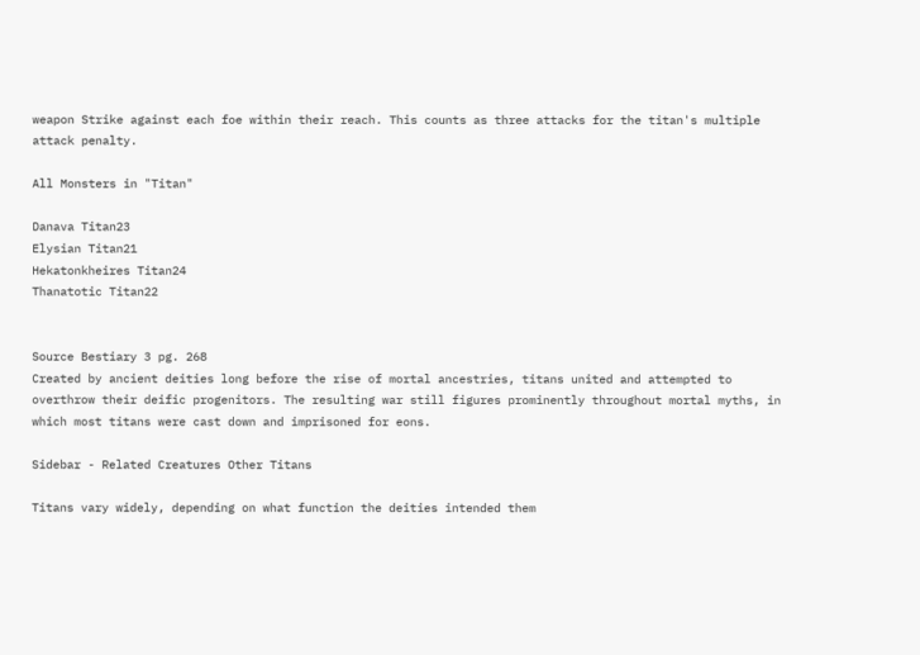weapon Strike against each foe within their reach. This counts as three attacks for the titan's multiple attack penalty.

All Monsters in "Titan"

Danava Titan23
Elysian Titan21
Hekatonkheires Titan24
Thanatotic Titan22


Source Bestiary 3 pg. 268
Created by ancient deities long before the rise of mortal ancestries, titans united and attempted to overthrow their deific progenitors. The resulting war still figures prominently throughout mortal myths, in which most titans were cast down and imprisoned for eons.

Sidebar - Related Creatures Other Titans

Titans vary widely, depending on what function the deities intended them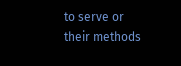to serve or their methods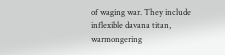of waging war. They include inflexible davana titan, warmongering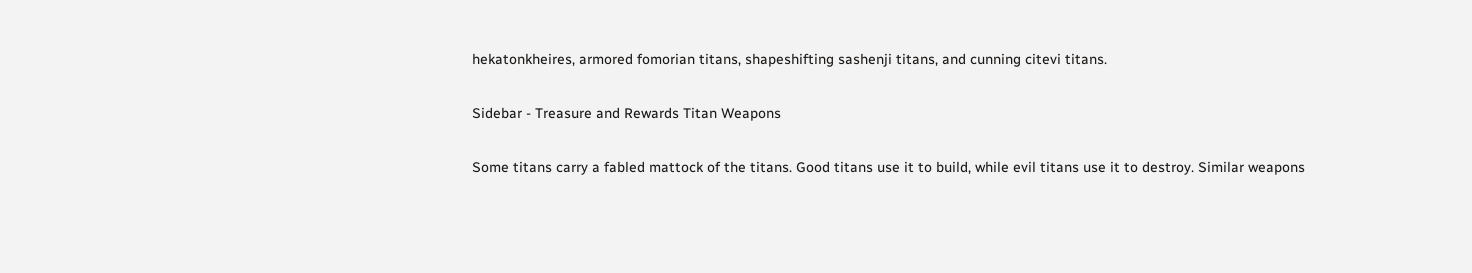hekatonkheires, armored fomorian titans, shapeshifting sashenji titans, and cunning citevi titans.

Sidebar - Treasure and Rewards Titan Weapons

Some titans carry a fabled mattock of the titans. Good titans use it to build, while evil titans use it to destroy. Similar weapons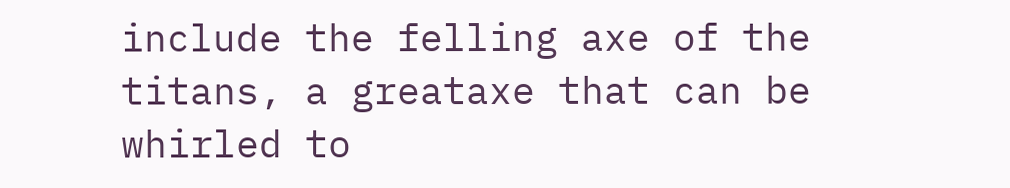include the felling axe of the titans, a greataxe that can be whirled to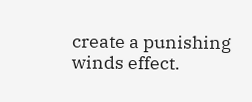create a punishing winds effect.